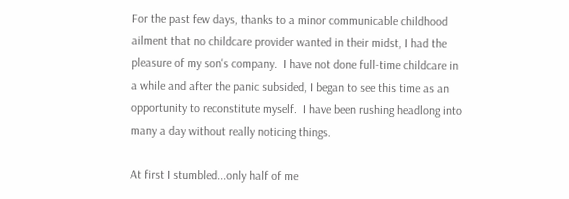For the past few days, thanks to a minor communicable childhood ailment that no childcare provider wanted in their midst, I had the pleasure of my son's company.  I have not done full-time childcare in a while and after the panic subsided, I began to see this time as an opportunity to reconstitute myself.  I have been rushing headlong into many a day without really noticing things.

At first I stumbled...only half of me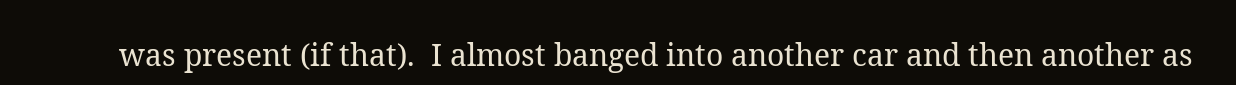was present (if that).  I almost banged into another car and then another as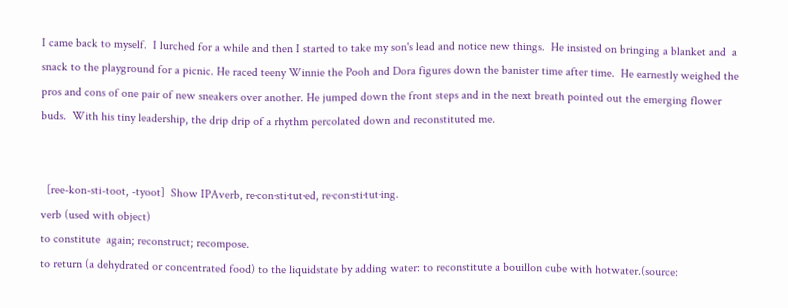I came back to myself.  I lurched for a while and then I started to take my son's lead and notice new things.  He insisted on bringing a blanket and  a snack to the playground for a picnic. He raced teeny Winnie the Pooh and Dora figures down the banister time after time.  He earnestly weighed the pros and cons of one pair of new sneakers over another. He jumped down the front steps and in the next breath pointed out the emerging flower buds.  With his tiny leadership, the drip drip of a rhythm percolated down and reconstituted me.


  [ree-kon-sti-toot, -tyoot]  Show IPAverb, re·con·sti·tut·ed, re·con·sti·tut·ing.
verb (used with object)
to constitute  again; reconstruct; recompose.
to return (a dehydrated or concentrated food) to the liquidstate by adding water: to reconstitute a bouillon cube with hotwater.(source: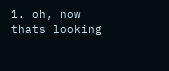1. oh, now thats looking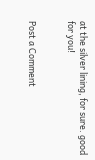at the silver lining, for sure. good for you!


Post a Comment